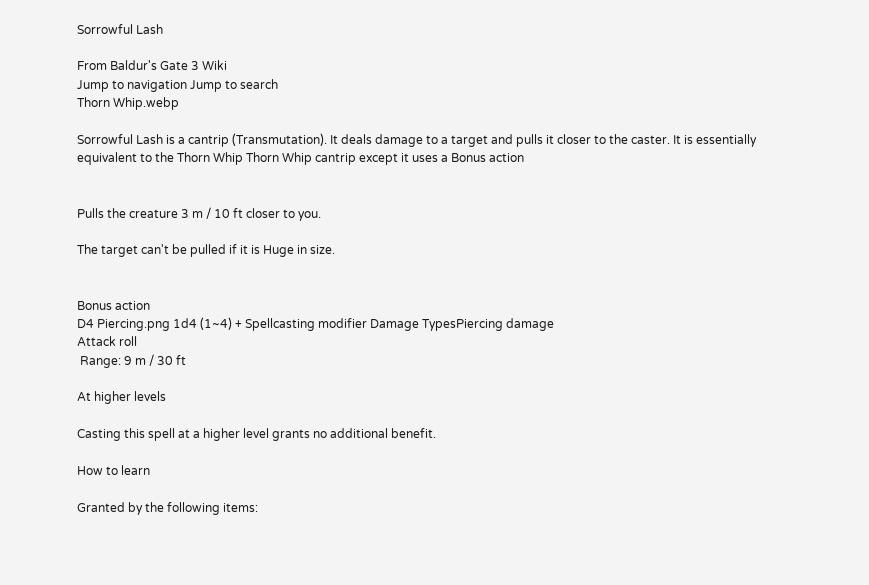Sorrowful Lash

From Baldur's Gate 3 Wiki
Jump to navigation Jump to search
Thorn Whip.webp

Sorrowful Lash is a cantrip (Transmutation). It deals damage to a target and pulls it closer to the caster. It is essentially equivalent to the Thorn Whip Thorn Whip cantrip except it uses a Bonus action


Pulls the creature 3 m / 10 ft closer to you.

The target can't be pulled if it is Huge in size.


Bonus action
D4 Piercing.png 1d4 (1~4) + Spellcasting modifier Damage TypesPiercing damage
Attack roll
 Range: 9 m / 30 ft

At higher levels

Casting this spell at a higher level grants no additional benefit.

How to learn

Granted by the following items: